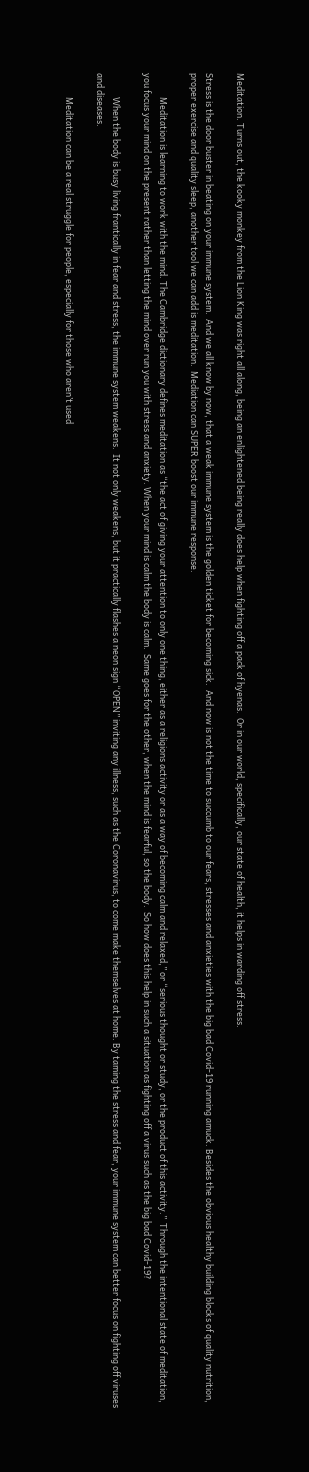Meditation. Turns out, the kooky monkey from the Lion King was right all along, being an enlightened being really does help when fighting off a pack of hyenas.  Or in our world, specifically, our state of health, it helps in warding off stress.

Stress is the door buster in beating on your immune system.  And we all know by now, that a weak immune system is the golden ticket for becoming sick.  And now is not the time to succumb to our fears, stresses and anxieties with the big bad Covid-19 running amuck. Besides the obvious healthy building blocks of quality nutrition, proper exercise and quality sleep, another tool we can add is meditation.  Mediation can SUPER boost our immune response.

            Meditation is learning to work with the mind. The Cambridge dictionary defines meditation as “the act of giving your attention to only one thing, either as a religions activity or as a way of becoming calm and relaxed,” or “serious thought or study, or the product of this activity.”  Through the intentional state of meditation, you focus your mind on the present rather than letting the mind over run you with stress and anxiety. When your mind is calm the body is calm.  Same goes for the other, when the mind is fearful, so the body.  So how does this help in such a situation as fighting off a virus such as the big bad Covid-19?

            When the body is busy living frantically in fear and stress, the immune system weakens.  It not only weakens, but it practically flashes a neon sign “OPEN” inviting any illness, such as the Coronavirus, to come make themselves at home. By taming the stress and fear, your immune system can better focus on fighting off viruses and diseases.

            Meditation can be a real struggle for people, especially for those who aren’t used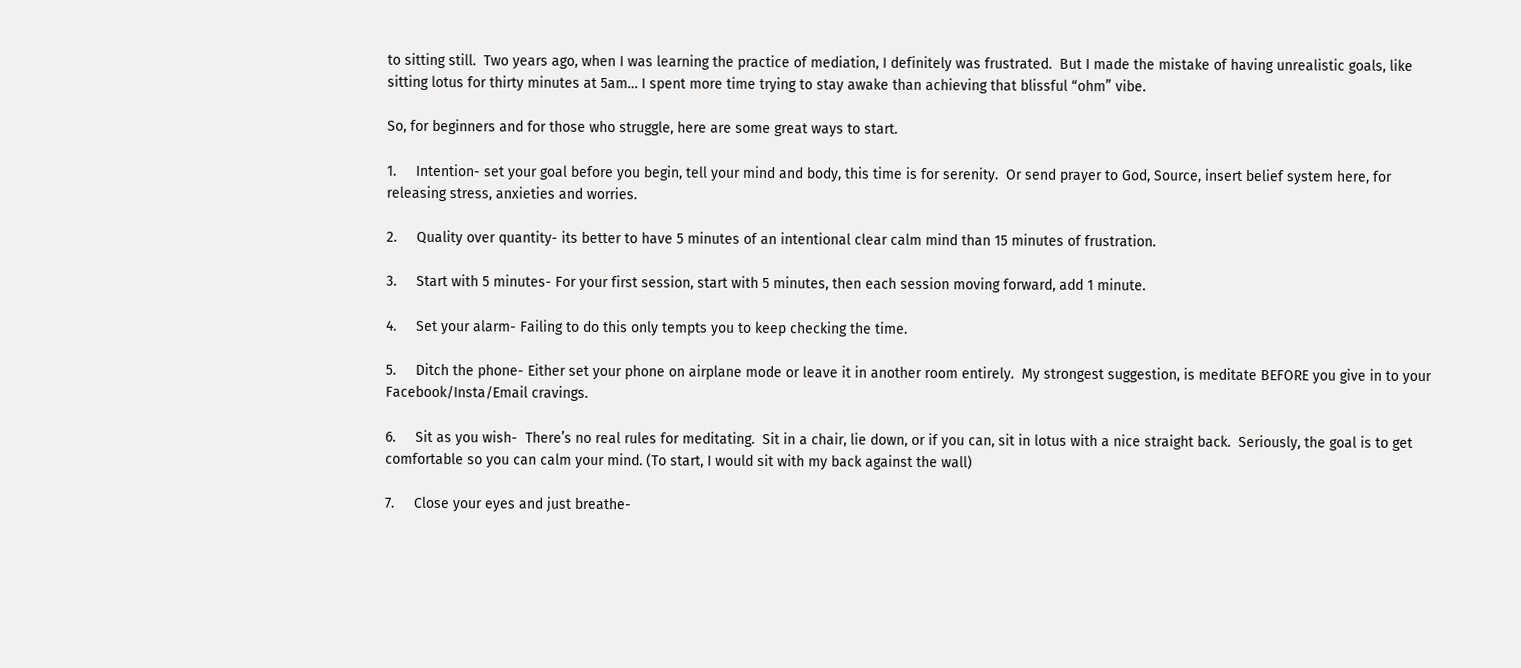to sitting still.  Two years ago, when I was learning the practice of mediation, I definitely was frustrated.  But I made the mistake of having unrealistic goals, like sitting lotus for thirty minutes at 5am… I spent more time trying to stay awake than achieving that blissful “ohm” vibe.

So, for beginners and for those who struggle, here are some great ways to start.

1.     Intention- set your goal before you begin, tell your mind and body, this time is for serenity.  Or send prayer to God, Source, insert belief system here, for releasing stress, anxieties and worries.

2.     Quality over quantity- its better to have 5 minutes of an intentional clear calm mind than 15 minutes of frustration.

3.     Start with 5 minutes- For your first session, start with 5 minutes, then each session moving forward, add 1 minute.

4.     Set your alarm- Failing to do this only tempts you to keep checking the time.

5.     Ditch the phone- Either set your phone on airplane mode or leave it in another room entirely.  My strongest suggestion, is meditate BEFORE you give in to your Facebook/Insta/Email cravings.

6.     Sit as you wish-  There’s no real rules for meditating.  Sit in a chair, lie down, or if you can, sit in lotus with a nice straight back.  Seriously, the goal is to get comfortable so you can calm your mind. (To start, I would sit with my back against the wall)

7.     Close your eyes and just breathe-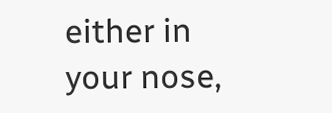either in your nose,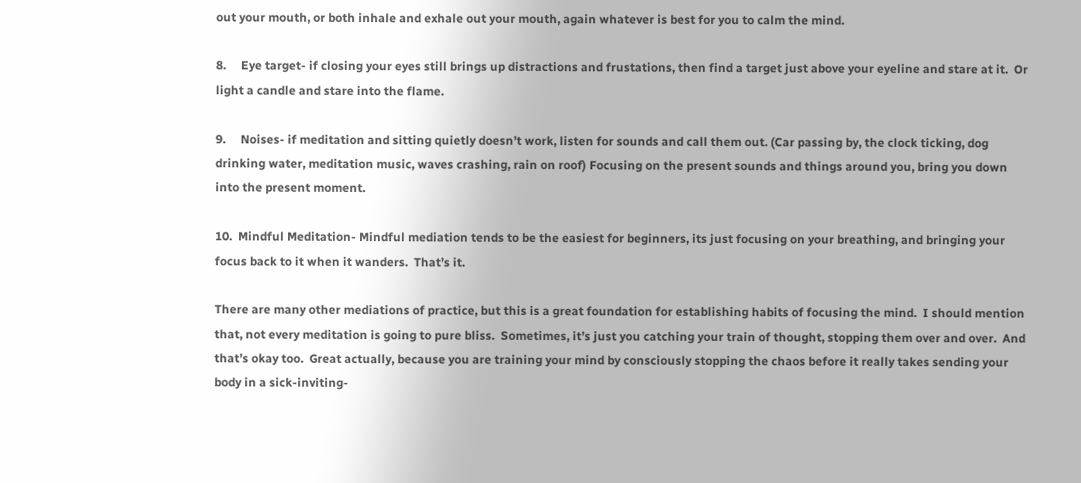out your mouth, or both inhale and exhale out your mouth, again whatever is best for you to calm the mind.

8.     Eye target- if closing your eyes still brings up distractions and frustations, then find a target just above your eyeline and stare at it.  Or light a candle and stare into the flame.

9.     Noises- if meditation and sitting quietly doesn’t work, listen for sounds and call them out. (Car passing by, the clock ticking, dog drinking water, meditation music, waves crashing, rain on roof) Focusing on the present sounds and things around you, bring you down into the present moment.

10.  Mindful Meditation- Mindful mediation tends to be the easiest for beginners, its just focusing on your breathing, and bringing your focus back to it when it wanders.  That’s it.

There are many other mediations of practice, but this is a great foundation for establishing habits of focusing the mind.  I should mention that, not every meditation is going to pure bliss.  Sometimes, it’s just you catching your train of thought, stopping them over and over.  And that’s okay too.  Great actually, because you are training your mind by consciously stopping the chaos before it really takes sending your body in a sick-inviting-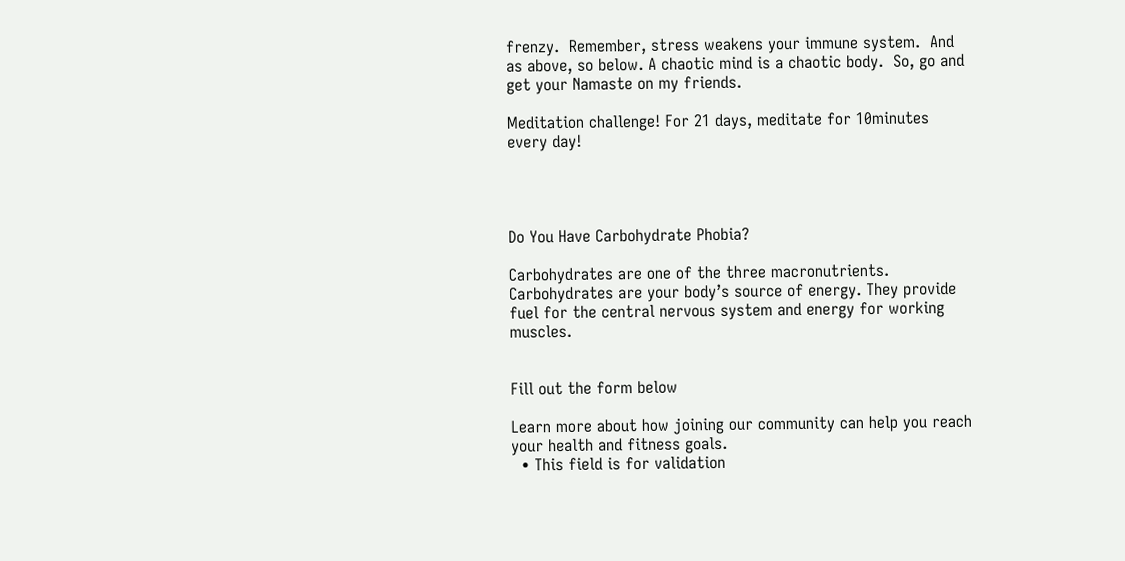frenzy.  Remember, stress weakens your immune system.  And as above, so below. A chaotic mind is a chaotic body.  So, go and get your Namaste on my friends.

Meditation challenge! For 21 days, meditate for 10minutes every day!




Do You Have Carbohydrate Phobia?

Carbohydrates are one of the three macronutrients. Carbohydrates are your body’s source of energy. They provide fuel for the central nervous system and energy for working muscles.


Fill out the form below

Learn more about how joining our community can help you reach your health and fitness goals.
  • This field is for validation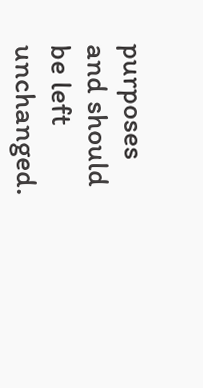purposes and should be left unchanged.